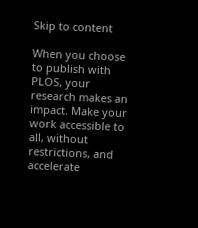Skip to content

When you choose to publish with PLOS, your research makes an impact. Make your work accessible to all, without restrictions, and accelerate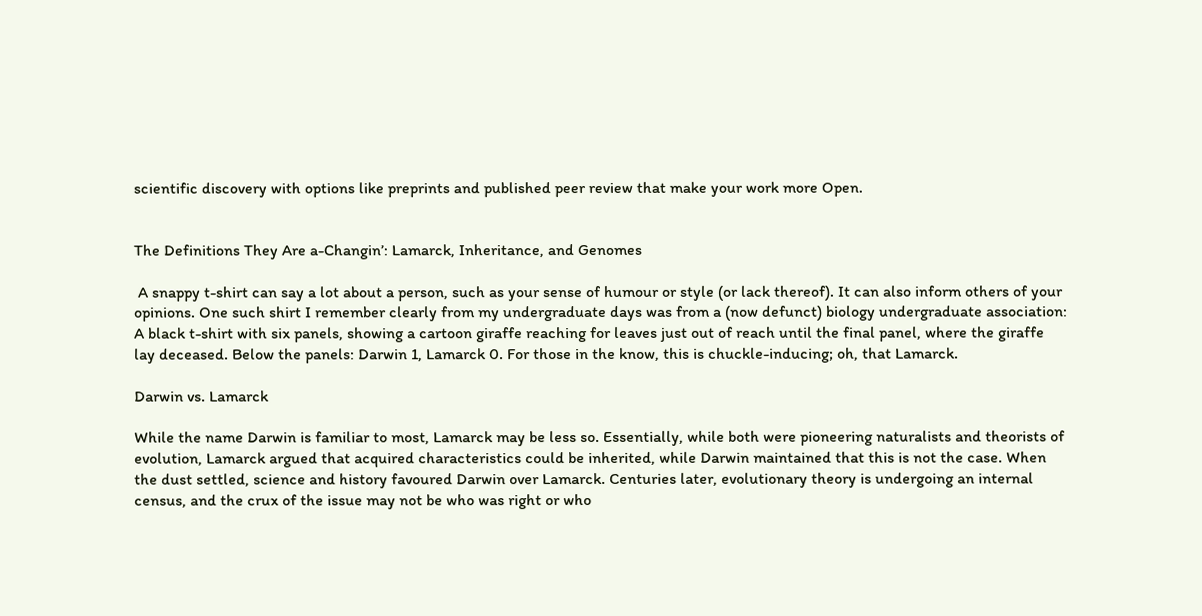scientific discovery with options like preprints and published peer review that make your work more Open.


The Definitions They Are a-Changin’: Lamarck, Inheritance, and Genomes

 A snappy t-shirt can say a lot about a person, such as your sense of humour or style (or lack thereof). It can also inform others of your opinions. One such shirt I remember clearly from my undergraduate days was from a (now defunct) biology undergraduate association: A black t-shirt with six panels, showing a cartoon giraffe reaching for leaves just out of reach until the final panel, where the giraffe lay deceased. Below the panels: Darwin 1, Lamarck 0. For those in the know, this is chuckle-inducing; oh, that Lamarck.

Darwin vs. Lamarck

While the name Darwin is familiar to most, Lamarck may be less so. Essentially, while both were pioneering naturalists and theorists of evolution, Lamarck argued that acquired characteristics could be inherited, while Darwin maintained that this is not the case. When the dust settled, science and history favoured Darwin over Lamarck. Centuries later, evolutionary theory is undergoing an internal census, and the crux of the issue may not be who was right or who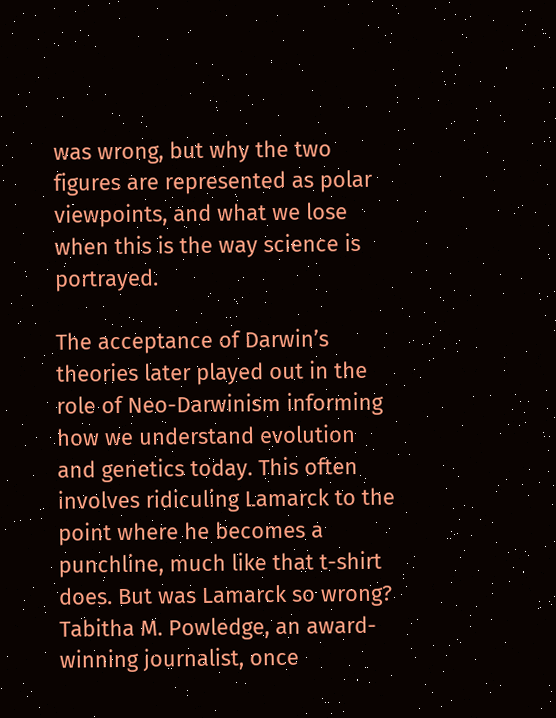was wrong, but why the two figures are represented as polar viewpoints, and what we lose when this is the way science is portrayed.

The acceptance of Darwin’s theories later played out in the role of Neo-Darwinism informing how we understand evolution and genetics today. This often involves ridiculing Lamarck to the point where he becomes a punchline, much like that t-shirt does. But was Lamarck so wrong? Tabitha M. Powledge, an award-winning journalist, once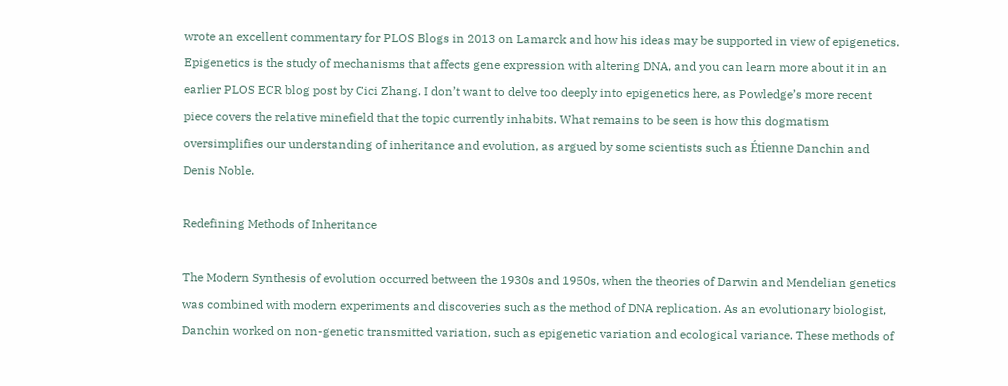wrote an excellent commentary for PLOS Blogs in 2013 on Lamarck and how his ideas may be supported in view of epigenetics. Epigenetics is the study of mechanisms that affects gene expression with altering DNA, and you can learn more about it in an earlier PLOS ECR blog post by Cici Zhang. I don’t want to delve too deeply into epigenetics here, as Powledge’s more recent piece covers the relative minefield that the topic currently inhabits. What remains to be seen is how this dogmatism oversimplifies our understanding of inheritance and evolution, as argued by some scientists such as Étienne Danchin and Denis Noble.

Redefining Methods of Inheritance

The Modern Synthesis of evolution occurred between the 1930s and 1950s, when the theories of Darwin and Mendelian genetics was combined with modern experiments and discoveries such as the method of DNA replication. As an evolutionary biologist, Danchin worked on non-genetic transmitted variation, such as epigenetic variation and ecological variance. These methods of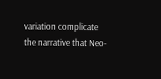variation complicate the narrative that Neo-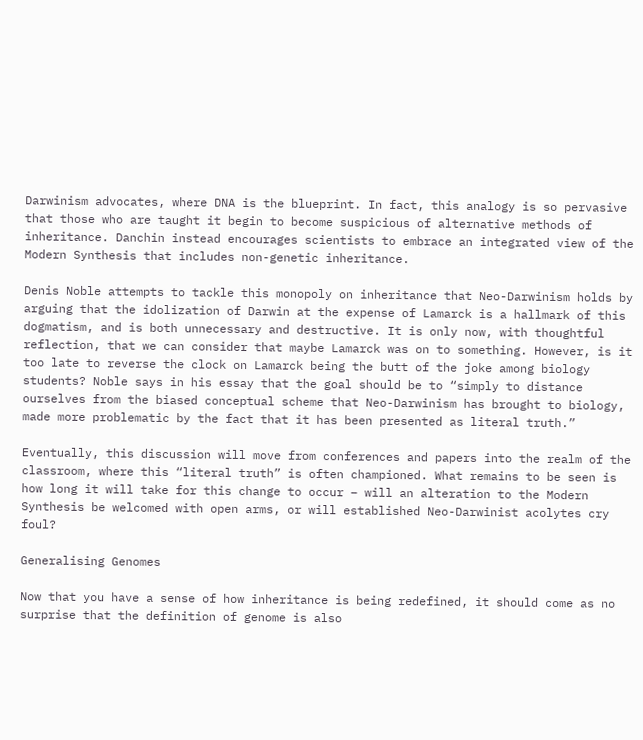Darwinism advocates, where DNA is the blueprint. In fact, this analogy is so pervasive that those who are taught it begin to become suspicious of alternative methods of inheritance. Danchin instead encourages scientists to embrace an integrated view of the Modern Synthesis that includes non-genetic inheritance.

Denis Noble attempts to tackle this monopoly on inheritance that Neo-Darwinism holds by arguing that the idolization of Darwin at the expense of Lamarck is a hallmark of this dogmatism, and is both unnecessary and destructive. It is only now, with thoughtful reflection, that we can consider that maybe Lamarck was on to something. However, is it too late to reverse the clock on Lamarck being the butt of the joke among biology students? Noble says in his essay that the goal should be to “simply to distance ourselves from the biased conceptual scheme that Neo-Darwinism has brought to biology, made more problematic by the fact that it has been presented as literal truth.”

Eventually, this discussion will move from conferences and papers into the realm of the classroom, where this “literal truth” is often championed. What remains to be seen is how long it will take for this change to occur – will an alteration to the Modern Synthesis be welcomed with open arms, or will established Neo-Darwinist acolytes cry foul?

Generalising Genomes

Now that you have a sense of how inheritance is being redefined, it should come as no surprise that the definition of genome is also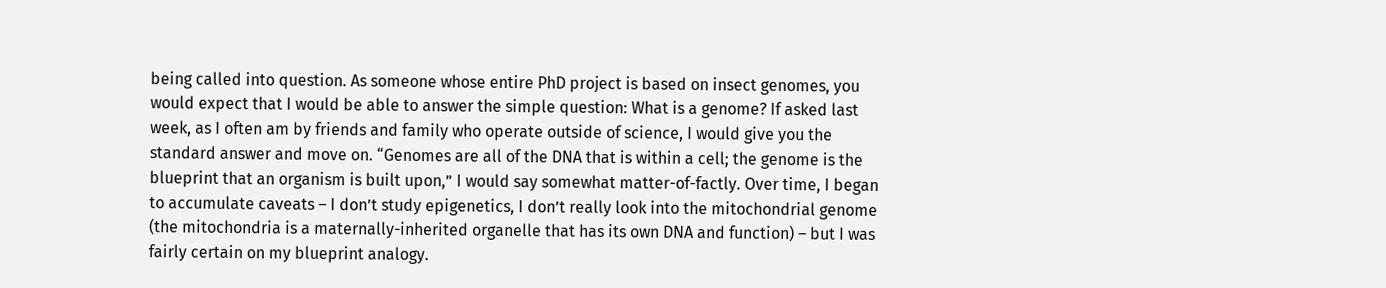being called into question. As someone whose entire PhD project is based on insect genomes, you would expect that I would be able to answer the simple question: What is a genome? If asked last week, as I often am by friends and family who operate outside of science, I would give you the standard answer and move on. “Genomes are all of the DNA that is within a cell; the genome is the blueprint that an organism is built upon,” I would say somewhat matter-of-factly. Over time, I began to accumulate caveats – I don’t study epigenetics, I don’t really look into the mitochondrial genome (the mitochondria is a maternally-inherited organelle that has its own DNA and function) – but I was fairly certain on my blueprint analogy.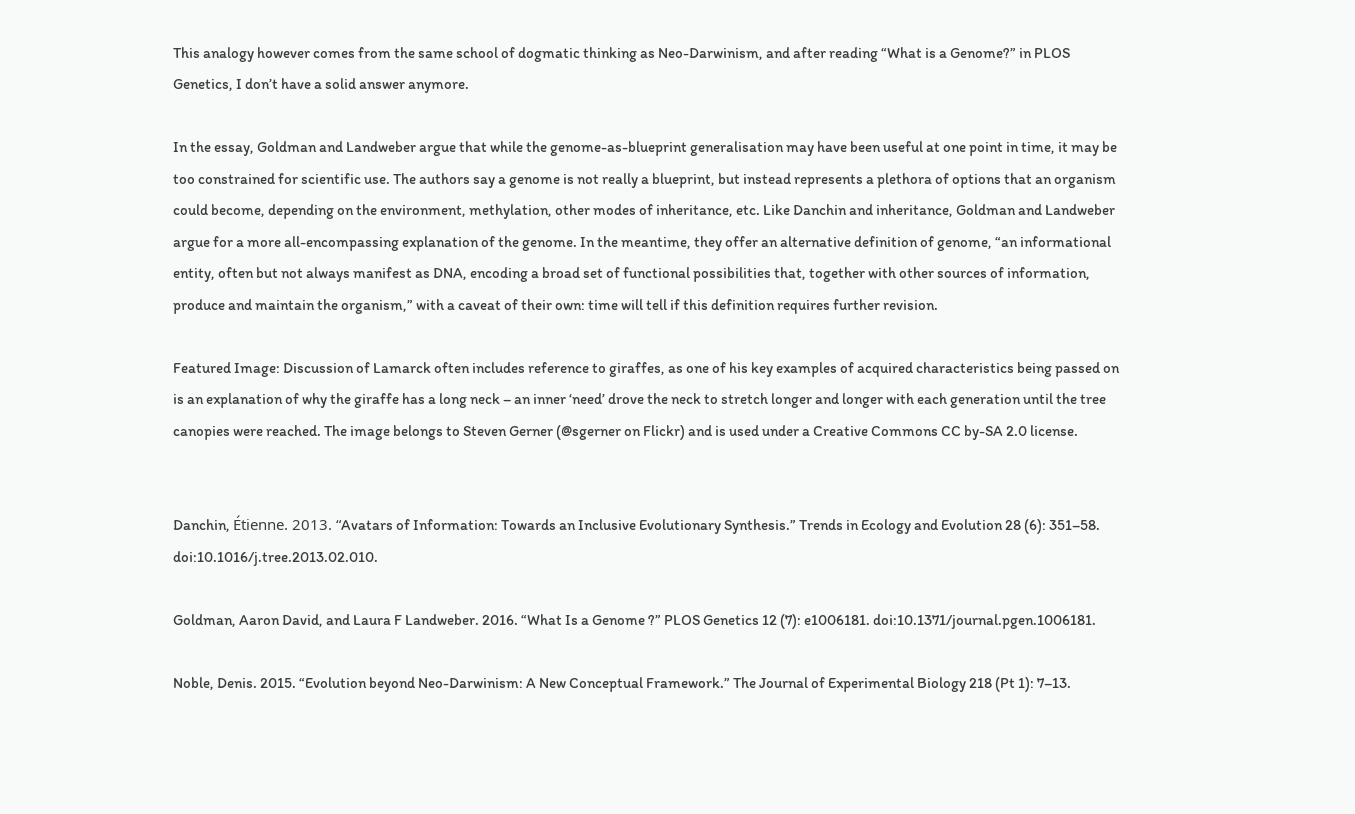This analogy however comes from the same school of dogmatic thinking as Neo-Darwinism, and after reading “What is a Genome?” in PLOS Genetics, I don’t have a solid answer anymore.

In the essay, Goldman and Landweber argue that while the genome-as-blueprint generalisation may have been useful at one point in time, it may be too constrained for scientific use. The authors say a genome is not really a blueprint, but instead represents a plethora of options that an organism could become, depending on the environment, methylation, other modes of inheritance, etc. Like Danchin and inheritance, Goldman and Landweber argue for a more all-encompassing explanation of the genome. In the meantime, they offer an alternative definition of genome, “an informational entity, often but not always manifest as DNA, encoding a broad set of functional possibilities that, together with other sources of information, produce and maintain the organism,” with a caveat of their own: time will tell if this definition requires further revision.

Featured Image: Discussion of Lamarck often includes reference to giraffes, as one of his key examples of acquired characteristics being passed on is an explanation of why the giraffe has a long neck – an inner ‘need’ drove the neck to stretch longer and longer with each generation until the tree canopies were reached. The image belongs to Steven Gerner (@sgerner on Flickr) and is used under a Creative Commons CC by-SA 2.0 license.


Danchin, Étienne. 2013. “Avatars of Information: Towards an Inclusive Evolutionary Synthesis.” Trends in Ecology and Evolution 28 (6): 351–58. doi:10.1016/j.tree.2013.02.010.

Goldman, Aaron David, and Laura F Landweber. 2016. “What Is a Genome ?” PLOS Genetics 12 (7): e1006181. doi:10.1371/journal.pgen.1006181.

Noble, Denis. 2015. “Evolution beyond Neo-Darwinism: A New Conceptual Framework.” The Journal of Experimental Biology 218 (Pt 1): 7–13.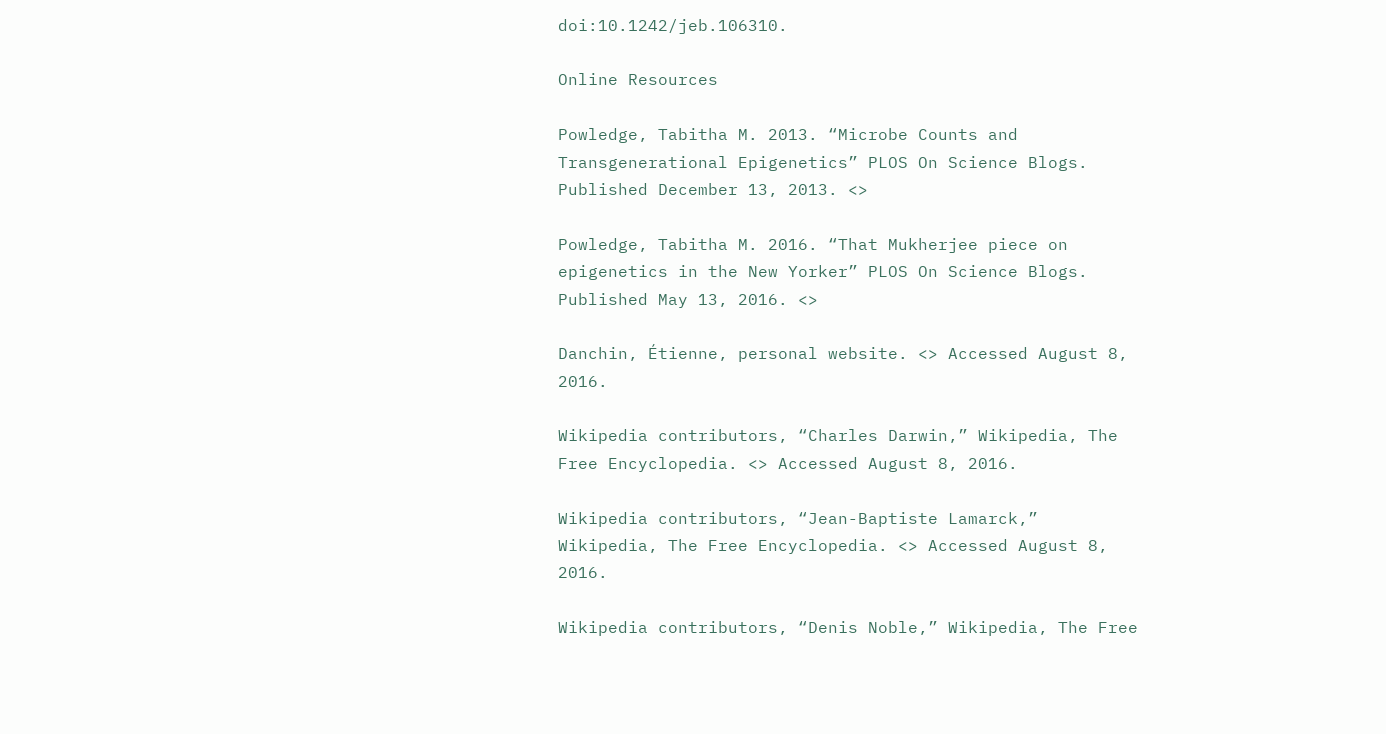doi:10.1242/jeb.106310.

Online Resources

Powledge, Tabitha M. 2013. “Microbe Counts and Transgenerational Epigenetics” PLOS On Science Blogs. Published December 13, 2013. <>

Powledge, Tabitha M. 2016. “That Mukherjee piece on epigenetics in the New Yorker” PLOS On Science Blogs. Published May 13, 2016. <>

Danchin, Étienne, personal website. <> Accessed August 8, 2016.

Wikipedia contributors, “Charles Darwin,” Wikipedia, The Free Encyclopedia. <> Accessed August 8, 2016.

Wikipedia contributors, “Jean-Baptiste Lamarck,” Wikipedia, The Free Encyclopedia. <> Accessed August 8, 2016.

Wikipedia contributors, “Denis Noble,” Wikipedia, The Free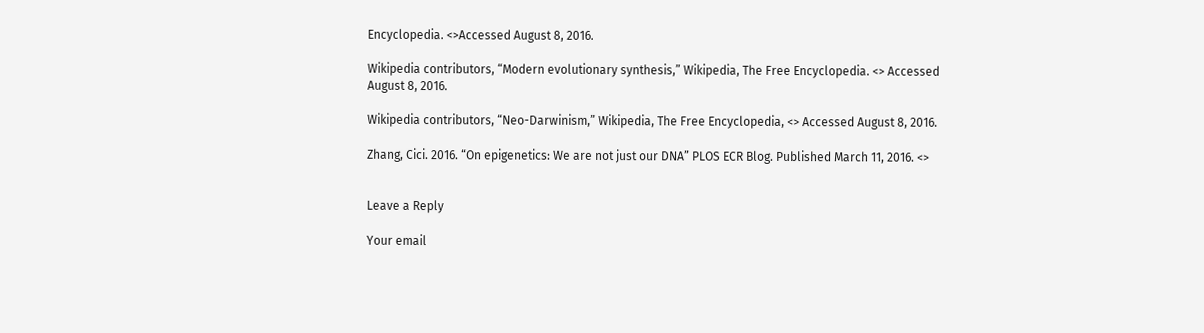Encyclopedia. <>Accessed August 8, 2016.

Wikipedia contributors, “Modern evolutionary synthesis,” Wikipedia, The Free Encyclopedia. <> Accessed August 8, 2016.

Wikipedia contributors, “Neo-Darwinism,” Wikipedia, The Free Encyclopedia, <> Accessed August 8, 2016.

Zhang, Cici. 2016. “On epigenetics: We are not just our DNA” PLOS ECR Blog. Published March 11, 2016. <>


Leave a Reply

Your email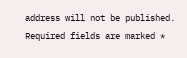address will not be published. Required fields are marked *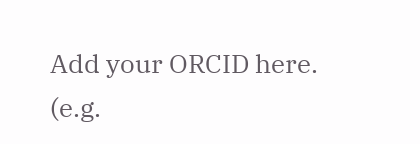Add your ORCID here. (e.g.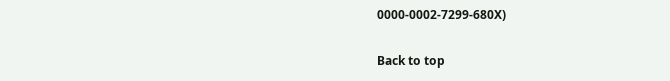0000-0002-7299-680X)

Back to top